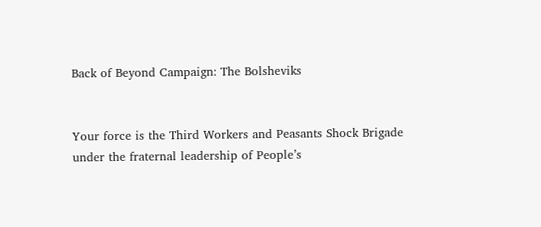Back of Beyond Campaign: The Bolsheviks


Your force is the Third Workers and Peasants Shock Brigade under the fraternal leadership of People’s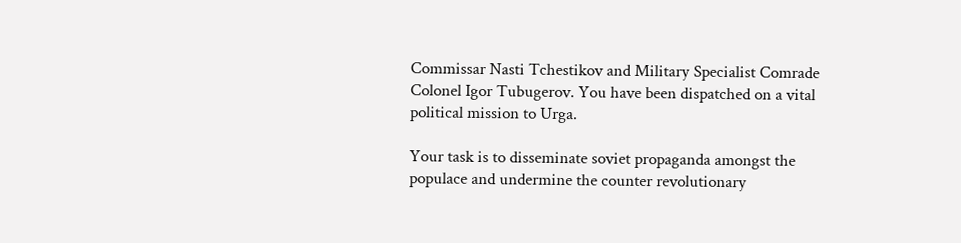Commissar Nasti Tchestikov and Military Specialist Comrade Colonel Igor Tubugerov. You have been dispatched on a vital political mission to Urga.

Your task is to disseminate soviet propaganda amongst the populace and undermine the counter revolutionary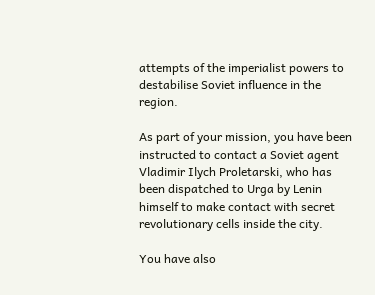attempts of the imperialist powers to destabilise Soviet influence in the region.

As part of your mission, you have been instructed to contact a Soviet agent Vladimir Ilych Proletarski, who has been dispatched to Urga by Lenin himself to make contact with secret revolutionary cells inside the city.

You have also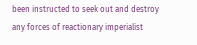been instructed to seek out and destroy any forces of reactionary imperialist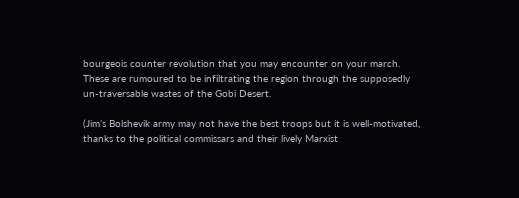bourgeois counter revolution that you may encounter on your march. These are rumoured to be infiltrating the region through the supposedly un-traversable wastes of the Gobi Desert.

(Jim’s Bolshevik army may not have the best troops but it is well-motivated, thanks to the political commissars and their lively Marxist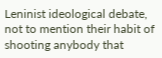Leninist ideological debate, not to mention their habit of shooting anybody that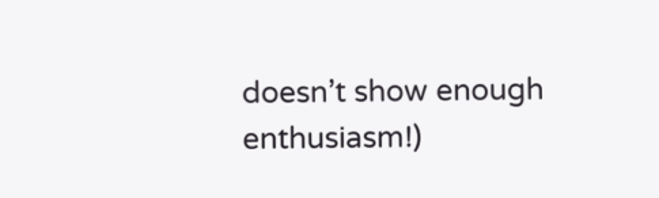doesn’t show enough enthusiasm!)